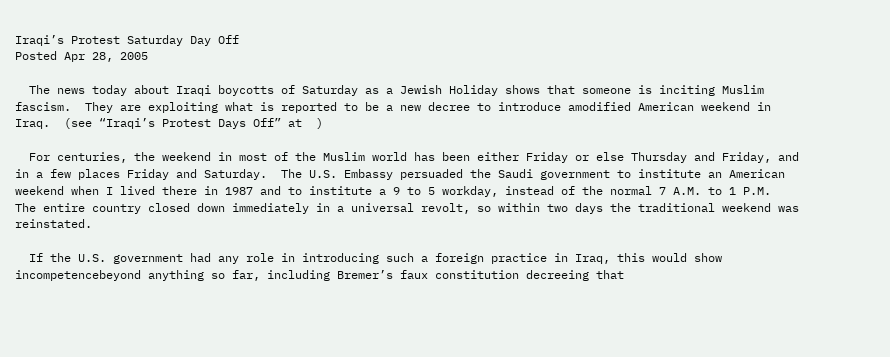Iraqi’s Protest Saturday Day Off
Posted Apr 28, 2005

  The news today about Iraqi boycotts of Saturday as a Jewish Holiday shows that someone is inciting Muslim fascism.  They are exploiting what is reported to be a new decree to introduce amodified American weekend in Iraq.  (see “Iraqi’s Protest Days Off” at  )

  For centuries, the weekend in most of the Muslim world has been either Friday or else Thursday and Friday, and in a few places Friday and Saturday.  The U.S. Embassy persuaded the Saudi government to institute an American weekend when I lived there in 1987 and to institute a 9 to 5 workday, instead of the normal 7 A.M. to 1 P.M.  The entire country closed down immediately in a universal revolt, so within two days the traditional weekend was reinstated.

  If the U.S. government had any role in introducing such a foreign practice in Iraq, this would show incompetencebeyond anything so far, including Bremer’s faux constitution decreeing that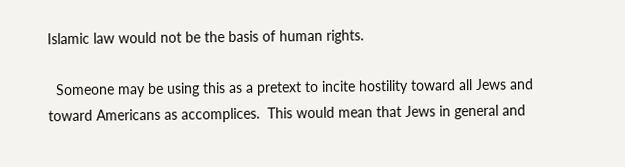Islamic law would not be the basis of human rights.

  Someone may be using this as a pretext to incite hostility toward all Jews and toward Americans as accomplices.  This would mean that Jews in general and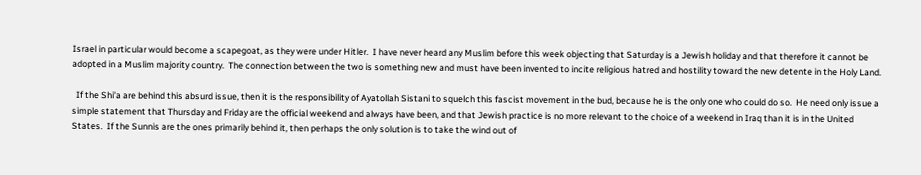Israel in particular would become a scapegoat, as they were under Hitler.  I have never heard any Muslim before this week objecting that Saturday is a Jewish holiday and that therefore it cannot be adopted in a Muslim majority country.  The connection between the two is something new and must have been invented to incite religious hatred and hostility toward the new detente in the Holy Land.

  If the Shi’a are behind this absurd issue, then it is the responsibility of Ayatollah Sistani to squelch this fascist movement in the bud, because he is the only one who could do so.  He need only issue a simple statement that Thursday and Friday are the official weekend and always have been, and that Jewish practice is no more relevant to the choice of a weekend in Iraq than it is in the United States.  If the Sunnis are the ones primarily behind it, then perhaps the only solution is to take the wind out of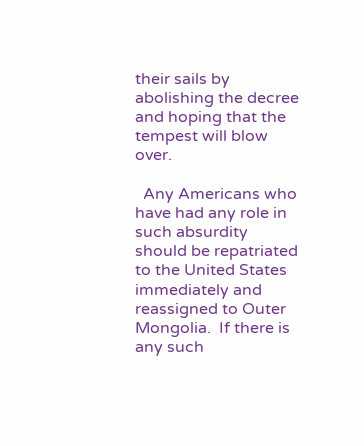their sails by abolishing the decree and hoping that the tempest will blow over.

  Any Americans who have had any role in such absurdity should be repatriated to the United States immediately and reassigned to Outer Mongolia.  If there is any such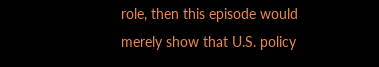role, then this episode would merely show that U.S. policy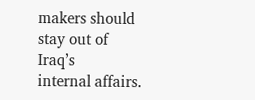makers should stay out of Iraq’s
internal affairs.